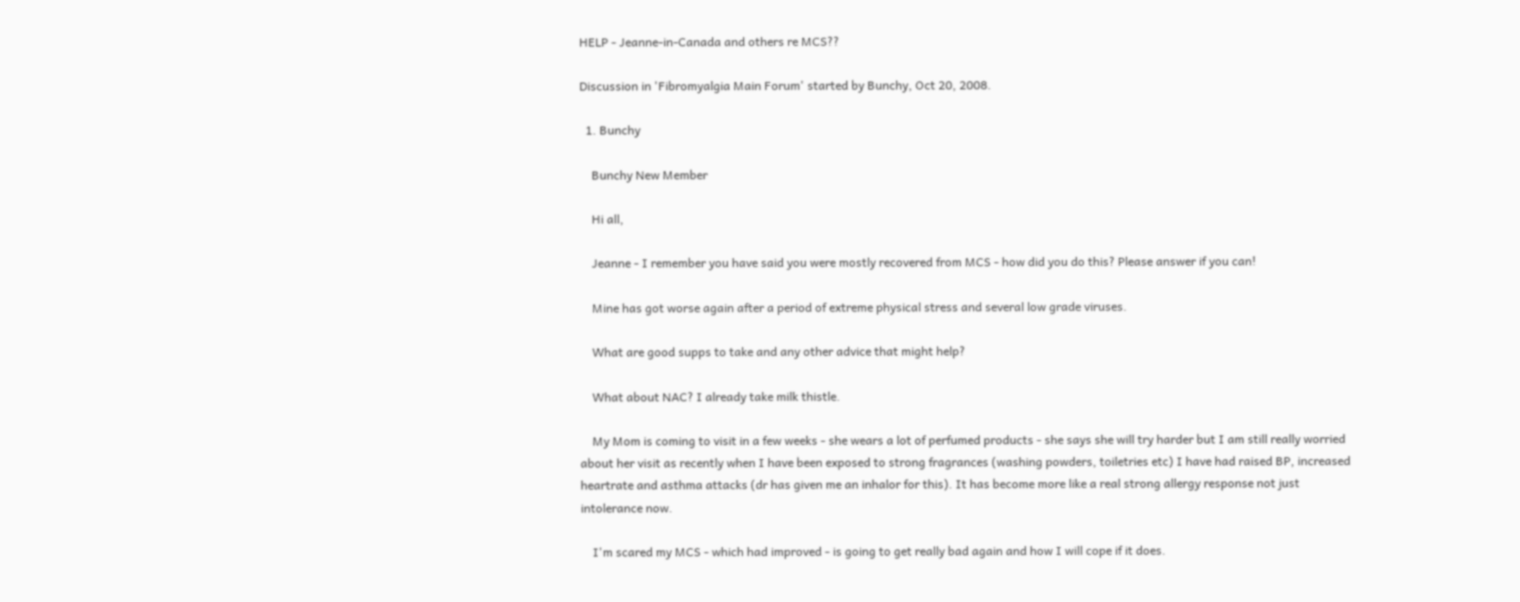HELP - Jeanne-in-Canada and others re MCS??

Discussion in 'Fibromyalgia Main Forum' started by Bunchy, Oct 20, 2008.

  1. Bunchy

    Bunchy New Member

    Hi all,

    Jeanne - I remember you have said you were mostly recovered from MCS - how did you do this? Please answer if you can!

    Mine has got worse again after a period of extreme physical stress and several low grade viruses.

    What are good supps to take and any other advice that might help?

    What about NAC? I already take milk thistle.

    My Mom is coming to visit in a few weeks - she wears a lot of perfumed products - she says she will try harder but I am still really worried about her visit as recently when I have been exposed to strong fragrances (washing powders, toiletries etc) I have had raised BP, increased heartrate and asthma attacks (dr has given me an inhalor for this). It has become more like a real strong allergy response not just intolerance now.

    I'm scared my MCS - which had improved - is going to get really bad again and how I will cope if it does.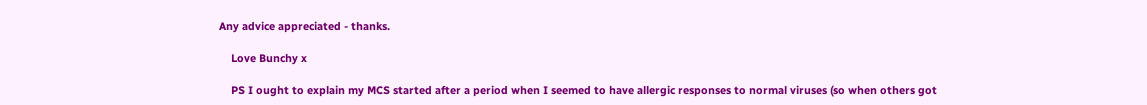Any advice appreciated - thanks.

    Love Bunchy x

    PS I ought to explain my MCS started after a period when I seemed to have allergic responses to normal viruses (so when others got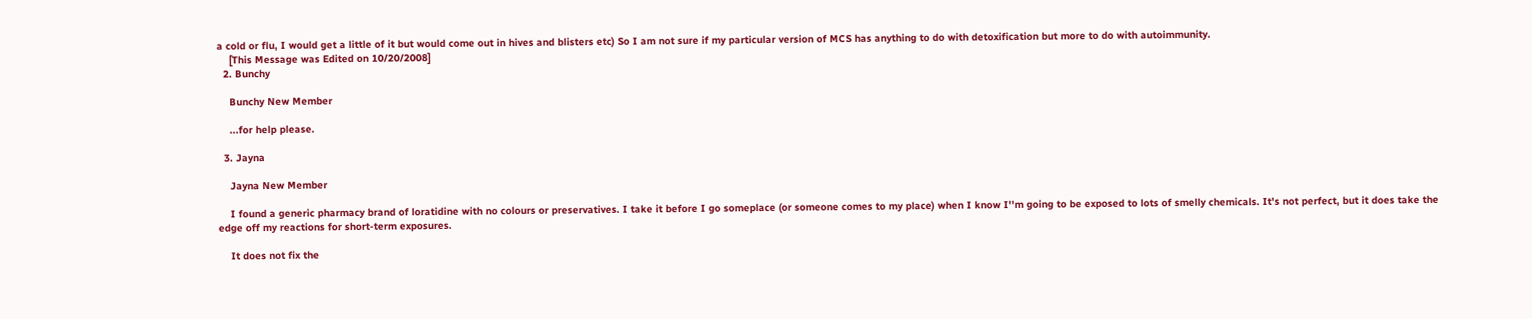a cold or flu, I would get a little of it but would come out in hives and blisters etc) So I am not sure if my particular version of MCS has anything to do with detoxification but more to do with autoimmunity.
    [This Message was Edited on 10/20/2008]
  2. Bunchy

    Bunchy New Member

    ...for help please.

  3. Jayna

    Jayna New Member

    I found a generic pharmacy brand of loratidine with no colours or preservatives. I take it before I go someplace (or someone comes to my place) when I know I''m going to be exposed to lots of smelly chemicals. It's not perfect, but it does take the edge off my reactions for short-term exposures.

    It does not fix the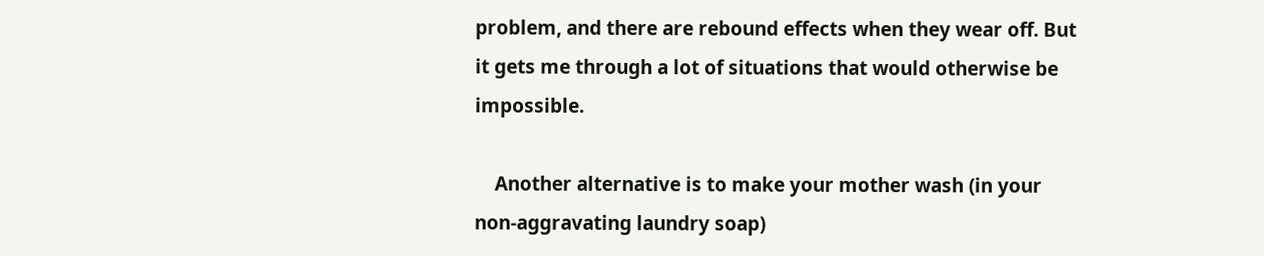problem, and there are rebound effects when they wear off. But it gets me through a lot of situations that would otherwise be impossible.

    Another alternative is to make your mother wash (in your non-aggravating laundry soap)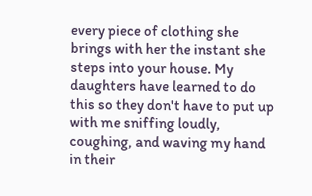every piece of clothing she brings with her the instant she steps into your house. My daughters have learned to do this so they don't have to put up with me sniffing loudly, coughing, and waving my hand in their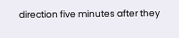direction five minutes after they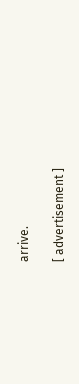arrive.

[ advertisement ]